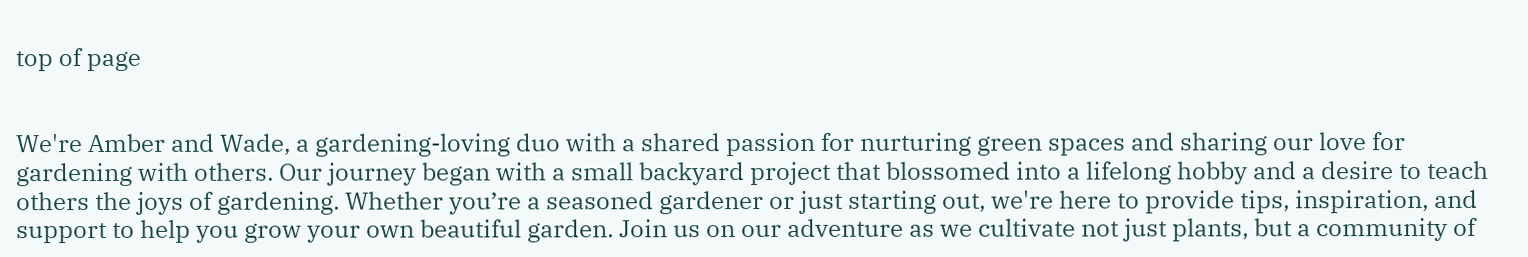top of page


We're Amber and Wade, a gardening-loving duo with a shared passion for nurturing green spaces and sharing our love for gardening with others. Our journey began with a small backyard project that blossomed into a lifelong hobby and a desire to teach others the joys of gardening. Whether you’re a seasoned gardener or just starting out, we're here to provide tips, inspiration, and support to help you grow your own beautiful garden. Join us on our adventure as we cultivate not just plants, but a community of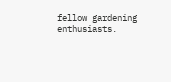fellow gardening enthusiasts.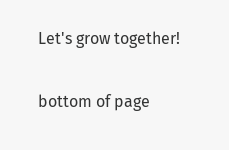Let's grow together!

bottom of page